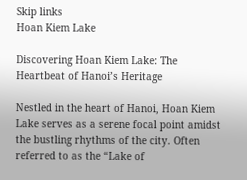Skip links
Hoan Kiem Lake

Discovering Hoan Kiem Lake: The Heartbeat of Hanoi’s Heritage

Nestled in the heart of Hanoi, Hoan Kiem Lake serves as a serene focal point amidst the bustling rhythms of the city. Often referred to as the “Lake of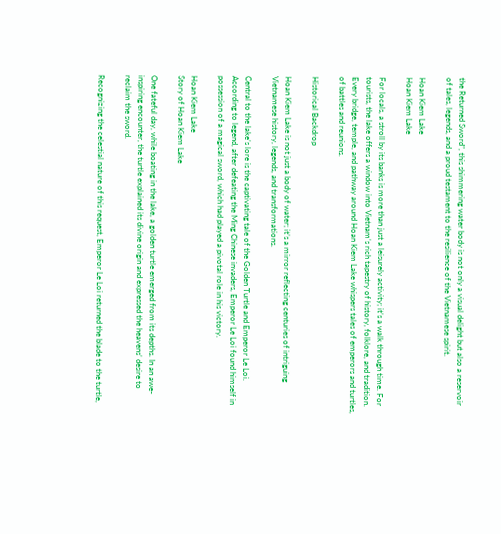the Returned Sword”, this shimmering water body is not only a visual delight but also a reservoir of tales, legends, and a proud testament to the resilience of the Vietnamese spirit.

Hoan Kiem Lake
Hoan Kiem Lake

For locals, a stroll by its banks is more than just a leisurely activity; it’s a walk through time. For tourists, the lake offers a window into Vietnam’s rich tapestry of history, folklore, and tradition. Every bridge, temple, and pathway around Hoan Kiem Lake whispers tales of emperors and turtles, of battles and reunions.

Historical Backdrop

Hoan Kiem Lake is not just a body of water; it’s a mirror reflecting centuries of intriguing Vietnamese history, legends, and transformations.

Central to the lake’s lore is the captivating tale of the Golden Turtle and Emperor Le Loi. According to legend, after defeating the Ming Chinese invaders, Emperor Le Loi found himself in possession of a magical sword, which had played a pivotal role in his victory.

Hoan Kiem Lake
Story of Hoan Kiem Lake

One fateful day, while boating in the lake, a golden turtle emerged from its depths. In an awe-inspiring encounter, the turtle explained its divine origin and expressed the heavens’ desire to reclaim the sword.

Recognizing the celestial nature of this request, Emperor Le Loi returned the blade to the turtle,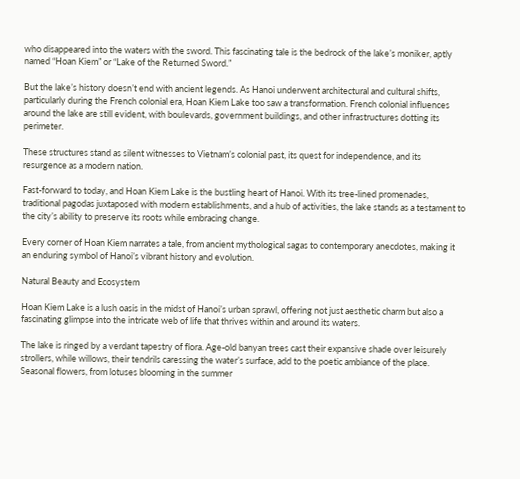who disappeared into the waters with the sword. This fascinating tale is the bedrock of the lake’s moniker, aptly named “Hoan Kiem” or “Lake of the Returned Sword.”

But the lake’s history doesn’t end with ancient legends. As Hanoi underwent architectural and cultural shifts, particularly during the French colonial era, Hoan Kiem Lake too saw a transformation. French colonial influences around the lake are still evident, with boulevards, government buildings, and other infrastructures dotting its perimeter.

These structures stand as silent witnesses to Vietnam’s colonial past, its quest for independence, and its resurgence as a modern nation.

Fast-forward to today, and Hoan Kiem Lake is the bustling heart of Hanoi. With its tree-lined promenades, traditional pagodas juxtaposed with modern establishments, and a hub of activities, the lake stands as a testament to the city’s ability to preserve its roots while embracing change.

Every corner of Hoan Kiem narrates a tale, from ancient mythological sagas to contemporary anecdotes, making it an enduring symbol of Hanoi’s vibrant history and evolution.

Natural Beauty and Ecosystem

Hoan Kiem Lake is a lush oasis in the midst of Hanoi’s urban sprawl, offering not just aesthetic charm but also a fascinating glimpse into the intricate web of life that thrives within and around its waters.

The lake is ringed by a verdant tapestry of flora. Age-old banyan trees cast their expansive shade over leisurely strollers, while willows, their tendrils caressing the water’s surface, add to the poetic ambiance of the place. Seasonal flowers, from lotuses blooming in the summer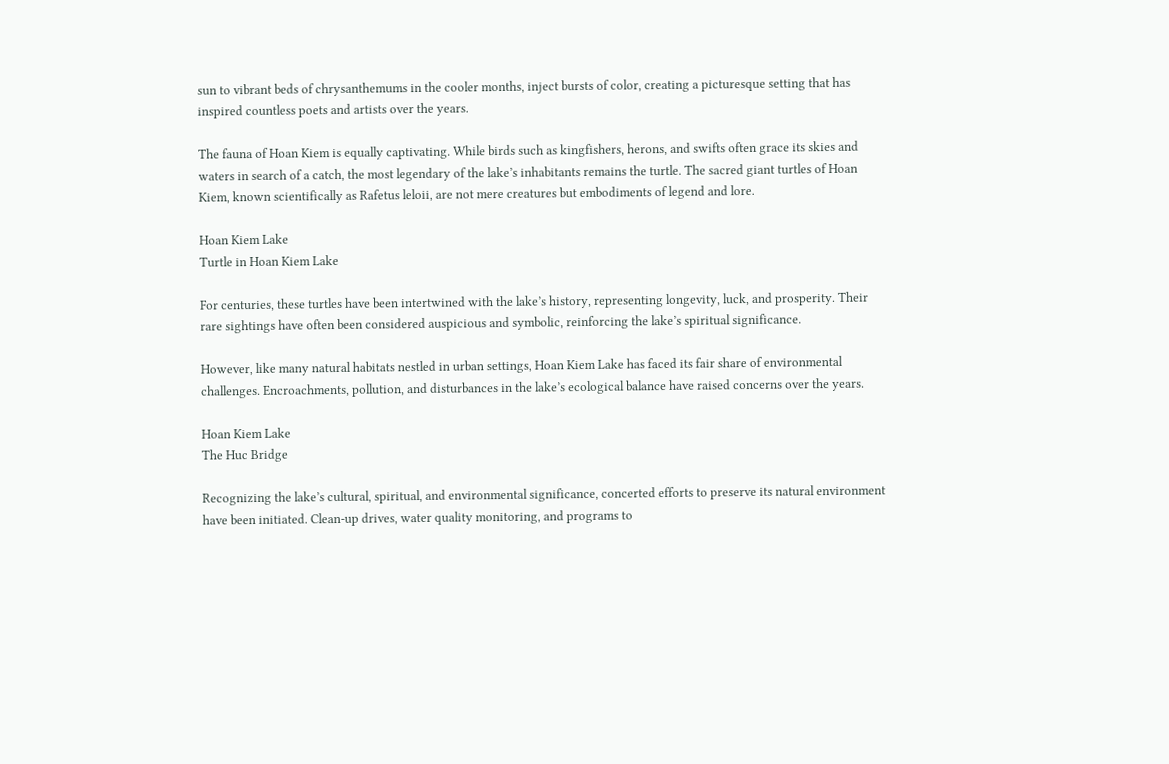sun to vibrant beds of chrysanthemums in the cooler months, inject bursts of color, creating a picturesque setting that has inspired countless poets and artists over the years.

The fauna of Hoan Kiem is equally captivating. While birds such as kingfishers, herons, and swifts often grace its skies and waters in search of a catch, the most legendary of the lake’s inhabitants remains the turtle. The sacred giant turtles of Hoan Kiem, known scientifically as Rafetus leloii, are not mere creatures but embodiments of legend and lore.

Hoan Kiem Lake
Turtle in Hoan Kiem Lake

For centuries, these turtles have been intertwined with the lake’s history, representing longevity, luck, and prosperity. Their rare sightings have often been considered auspicious and symbolic, reinforcing the lake’s spiritual significance.

However, like many natural habitats nestled in urban settings, Hoan Kiem Lake has faced its fair share of environmental challenges. Encroachments, pollution, and disturbances in the lake’s ecological balance have raised concerns over the years.

Hoan Kiem Lake
The Huc Bridge

Recognizing the lake’s cultural, spiritual, and environmental significance, concerted efforts to preserve its natural environment have been initiated. Clean-up drives, water quality monitoring, and programs to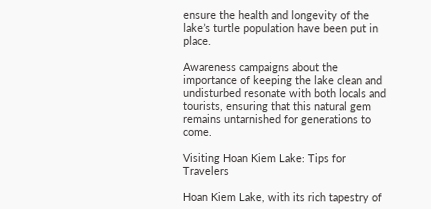ensure the health and longevity of the lake’s turtle population have been put in place.

Awareness campaigns about the importance of keeping the lake clean and undisturbed resonate with both locals and tourists, ensuring that this natural gem remains untarnished for generations to come.

Visiting Hoan Kiem Lake: Tips for Travelers

Hoan Kiem Lake, with its rich tapestry of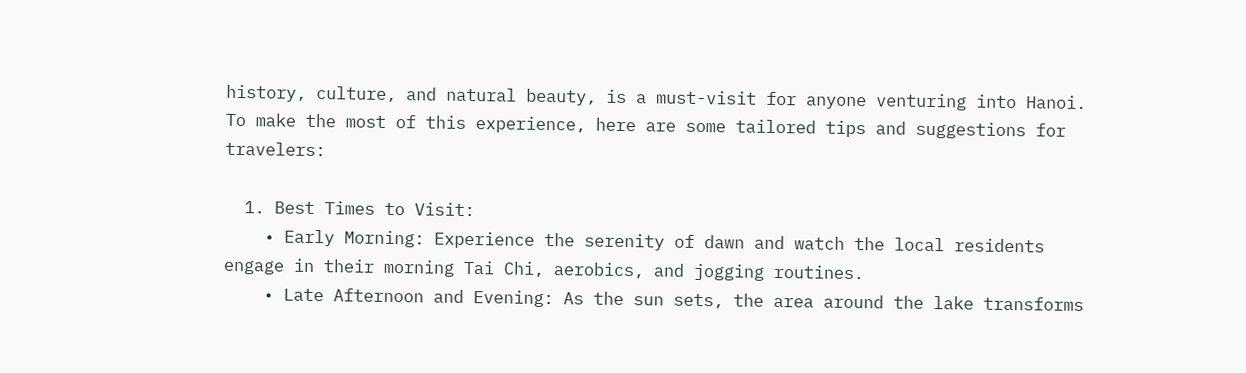history, culture, and natural beauty, is a must-visit for anyone venturing into Hanoi. To make the most of this experience, here are some tailored tips and suggestions for travelers:

  1. Best Times to Visit:
    • Early Morning: Experience the serenity of dawn and watch the local residents engage in their morning Tai Chi, aerobics, and jogging routines.
    • Late Afternoon and Evening: As the sun sets, the area around the lake transforms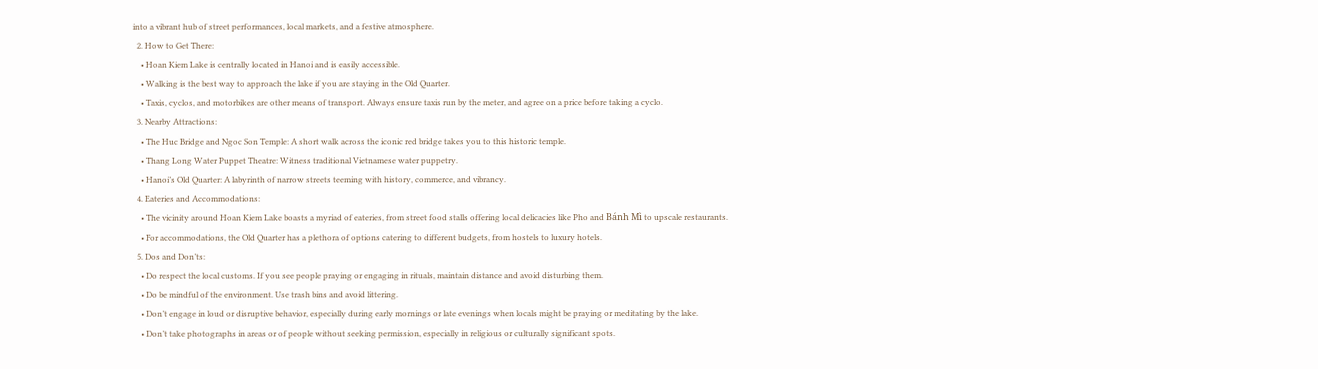into a vibrant hub of street performances, local markets, and a festive atmosphere.
  2. How to Get There:
    • Hoan Kiem Lake is centrally located in Hanoi and is easily accessible.
    • Walking is the best way to approach the lake if you are staying in the Old Quarter.
    • Taxis, cyclos, and motorbikes are other means of transport. Always ensure taxis run by the meter, and agree on a price before taking a cyclo.
  3. Nearby Attractions:
    • The Huc Bridge and Ngoc Son Temple: A short walk across the iconic red bridge takes you to this historic temple.
    • Thang Long Water Puppet Theatre: Witness traditional Vietnamese water puppetry.
    • Hanoi’s Old Quarter: A labyrinth of narrow streets teeming with history, commerce, and vibrancy.
  4. Eateries and Accommodations:
    • The vicinity around Hoan Kiem Lake boasts a myriad of eateries, from street food stalls offering local delicacies like Pho and Bánh Mì to upscale restaurants.
    • For accommodations, the Old Quarter has a plethora of options catering to different budgets, from hostels to luxury hotels.
  5. Dos and Don’ts:
    • Do respect the local customs. If you see people praying or engaging in rituals, maintain distance and avoid disturbing them.
    • Do be mindful of the environment. Use trash bins and avoid littering.
    • Don’t engage in loud or disruptive behavior, especially during early mornings or late evenings when locals might be praying or meditating by the lake.
    • Don’t take photographs in areas or of people without seeking permission, especially in religious or culturally significant spots.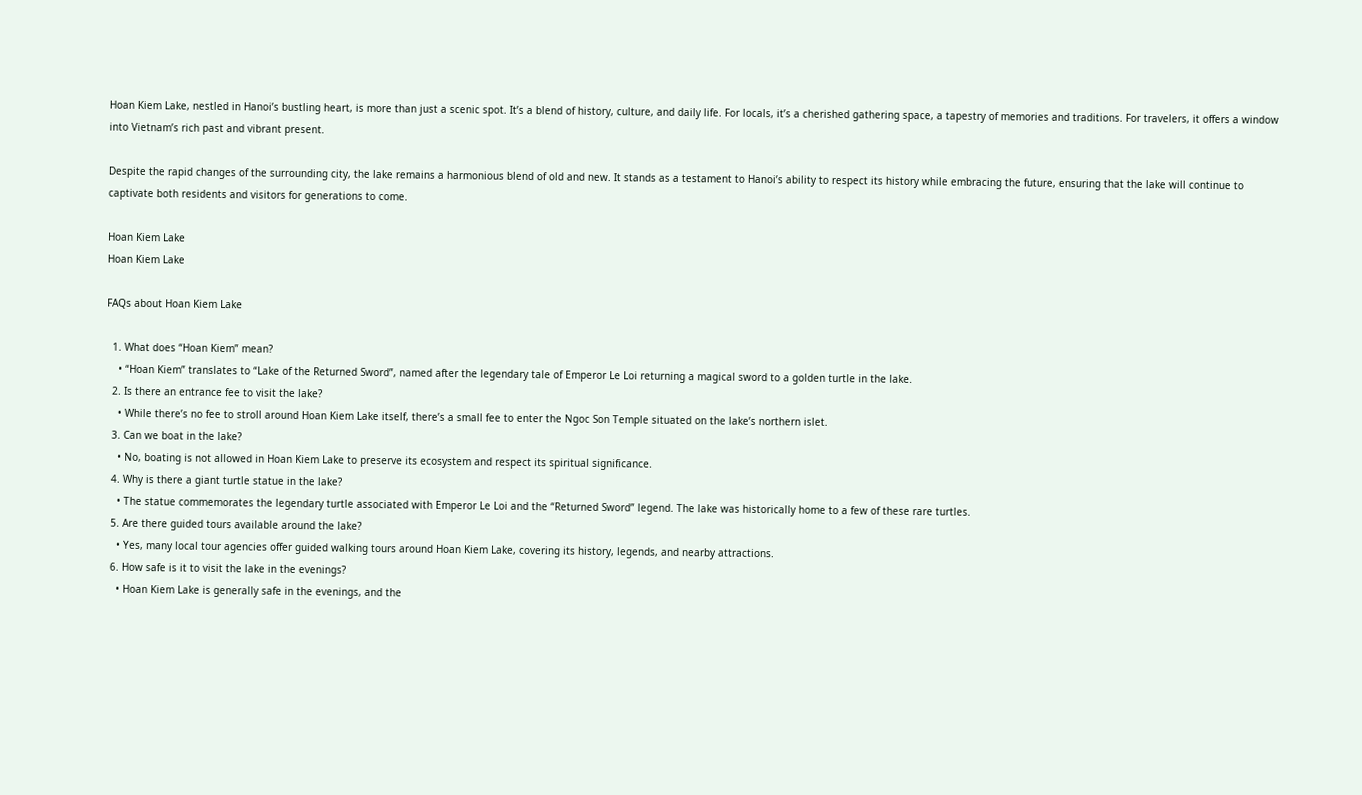Hoan Kiem Lake, nestled in Hanoi’s bustling heart, is more than just a scenic spot. It’s a blend of history, culture, and daily life. For locals, it’s a cherished gathering space, a tapestry of memories and traditions. For travelers, it offers a window into Vietnam’s rich past and vibrant present.

Despite the rapid changes of the surrounding city, the lake remains a harmonious blend of old and new. It stands as a testament to Hanoi’s ability to respect its history while embracing the future, ensuring that the lake will continue to captivate both residents and visitors for generations to come.

Hoan Kiem Lake
Hoan Kiem Lake

FAQs about Hoan Kiem Lake

  1. What does “Hoan Kiem” mean?
    • “Hoan Kiem” translates to “Lake of the Returned Sword”, named after the legendary tale of Emperor Le Loi returning a magical sword to a golden turtle in the lake.
  2. Is there an entrance fee to visit the lake?
    • While there’s no fee to stroll around Hoan Kiem Lake itself, there’s a small fee to enter the Ngoc Son Temple situated on the lake’s northern islet.
  3. Can we boat in the lake?
    • No, boating is not allowed in Hoan Kiem Lake to preserve its ecosystem and respect its spiritual significance.
  4. Why is there a giant turtle statue in the lake?
    • The statue commemorates the legendary turtle associated with Emperor Le Loi and the “Returned Sword” legend. The lake was historically home to a few of these rare turtles.
  5. Are there guided tours available around the lake?
    • Yes, many local tour agencies offer guided walking tours around Hoan Kiem Lake, covering its history, legends, and nearby attractions.
  6. How safe is it to visit the lake in the evenings?
    • Hoan Kiem Lake is generally safe in the evenings, and the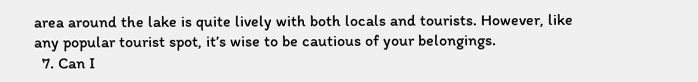area around the lake is quite lively with both locals and tourists. However, like any popular tourist spot, it’s wise to be cautious of your belongings.
  7. Can I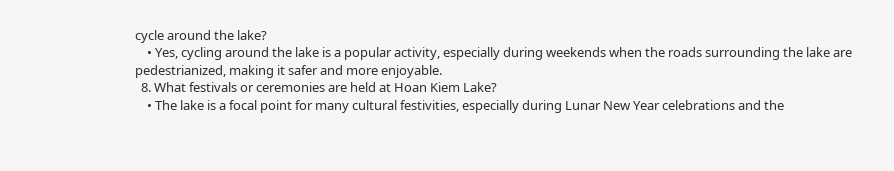cycle around the lake?
    • Yes, cycling around the lake is a popular activity, especially during weekends when the roads surrounding the lake are pedestrianized, making it safer and more enjoyable.
  8. What festivals or ceremonies are held at Hoan Kiem Lake?
    • The lake is a focal point for many cultural festivities, especially during Lunar New Year celebrations and the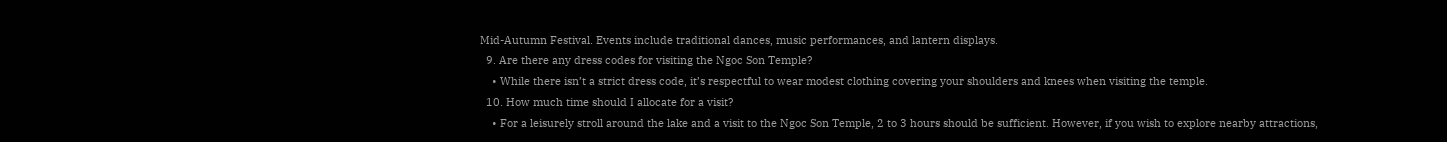Mid-Autumn Festival. Events include traditional dances, music performances, and lantern displays.
  9. Are there any dress codes for visiting the Ngoc Son Temple?
    • While there isn’t a strict dress code, it’s respectful to wear modest clothing covering your shoulders and knees when visiting the temple.
  10. How much time should I allocate for a visit?
    • For a leisurely stroll around the lake and a visit to the Ngoc Son Temple, 2 to 3 hours should be sufficient. However, if you wish to explore nearby attractions,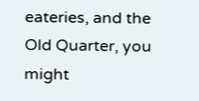eateries, and the Old Quarter, you might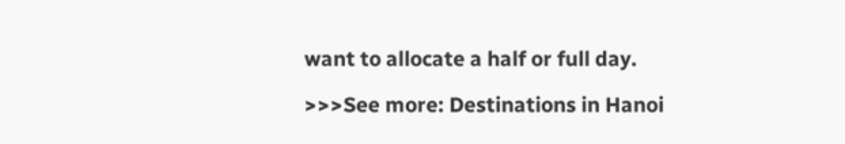want to allocate a half or full day.

>>>See more: Destinations in Hanoi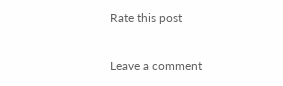Rate this post

Leave a comment